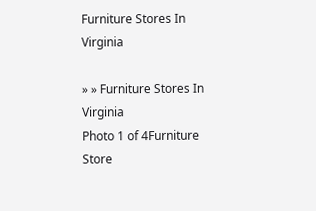Furniture Stores In Virginia

» » Furniture Stores In Virginia
Photo 1 of 4Furniture Store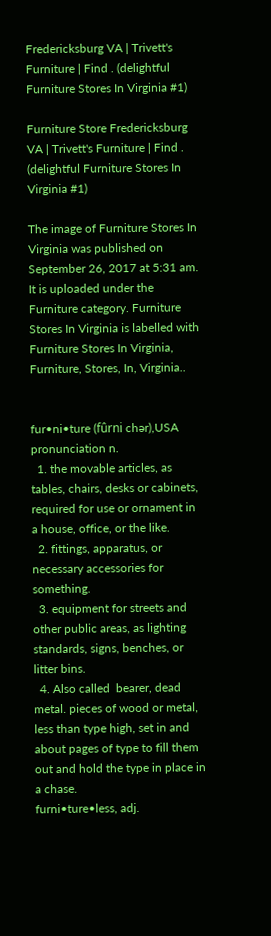Fredericksburg VA | Trivett's Furniture | Find . (delightful Furniture Stores In Virginia #1)

Furniture Store Fredericksburg VA | Trivett's Furniture | Find . (delightful Furniture Stores In Virginia #1)

The image of Furniture Stores In Virginia was published on September 26, 2017 at 5:31 am. It is uploaded under the Furniture category. Furniture Stores In Virginia is labelled with Furniture Stores In Virginia, Furniture, Stores, In, Virginia..


fur•ni•ture (fûrni chər),USA pronunciation n.
  1. the movable articles, as tables, chairs, desks or cabinets, required for use or ornament in a house, office, or the like.
  2. fittings, apparatus, or necessary accessories for something.
  3. equipment for streets and other public areas, as lighting standards, signs, benches, or litter bins.
  4. Also called  bearer, dead metal. pieces of wood or metal, less than type high, set in and about pages of type to fill them out and hold the type in place in a chase.
furni•ture•less, adj.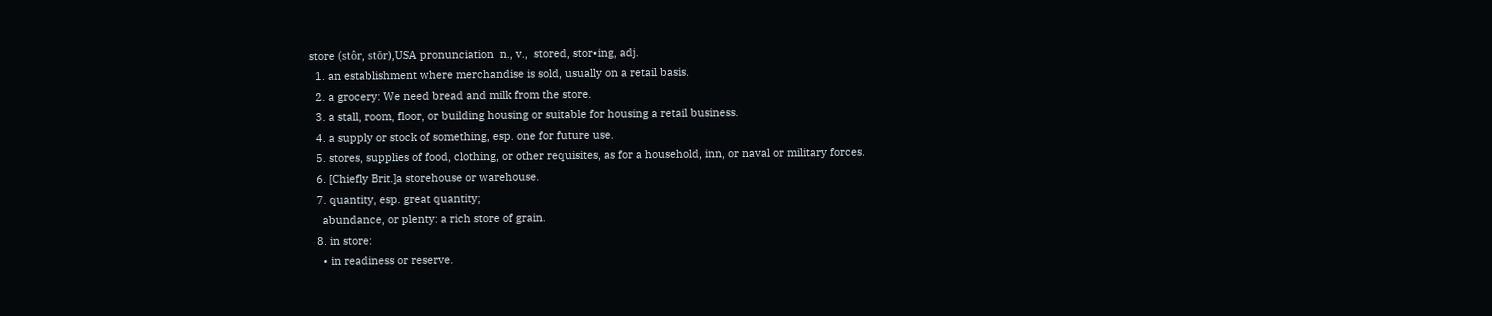store (stôr, stōr),USA pronunciation  n., v.,  stored, stor•ing, adj.
  1. an establishment where merchandise is sold, usually on a retail basis.
  2. a grocery: We need bread and milk from the store.
  3. a stall, room, floor, or building housing or suitable for housing a retail business.
  4. a supply or stock of something, esp. one for future use.
  5. stores, supplies of food, clothing, or other requisites, as for a household, inn, or naval or military forces.
  6. [Chiefly Brit.]a storehouse or warehouse.
  7. quantity, esp. great quantity;
    abundance, or plenty: a rich store of grain.
  8. in store:
    • in readiness or reserve.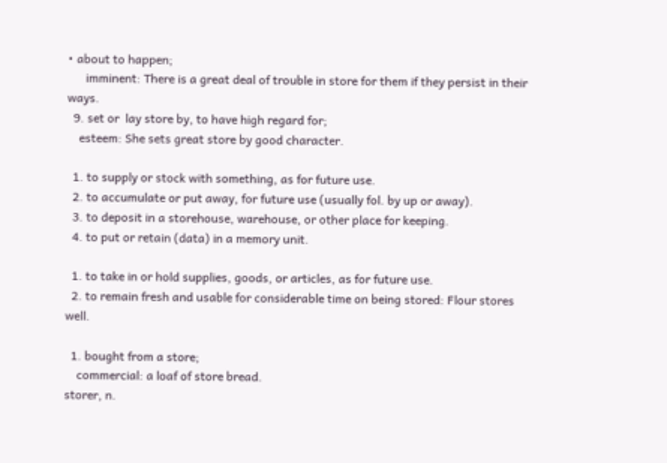• about to happen;
      imminent: There is a great deal of trouble in store for them if they persist in their ways.
  9. set or  lay store by, to have high regard for;
    esteem: She sets great store by good character.

  1. to supply or stock with something, as for future use.
  2. to accumulate or put away, for future use (usually fol. by up or away).
  3. to deposit in a storehouse, warehouse, or other place for keeping.
  4. to put or retain (data) in a memory unit.

  1. to take in or hold supplies, goods, or articles, as for future use.
  2. to remain fresh and usable for considerable time on being stored: Flour stores well.

  1. bought from a store;
    commercial: a loaf of store bread.
storer, n.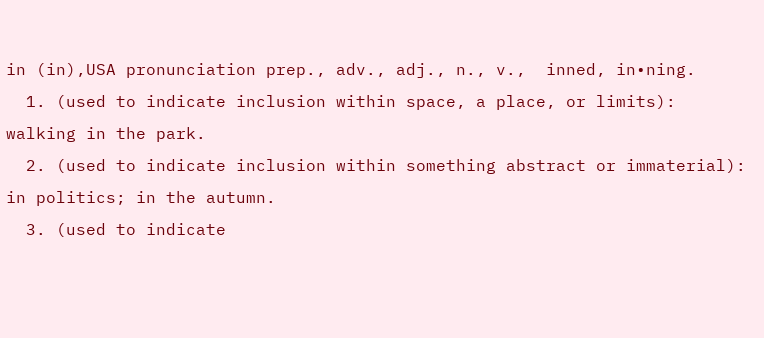in (in),USA pronunciation prep., adv., adj., n., v.,  inned, in•ning.
  1. (used to indicate inclusion within space, a place, or limits): walking in the park.
  2. (used to indicate inclusion within something abstract or immaterial): in politics; in the autumn.
  3. (used to indicate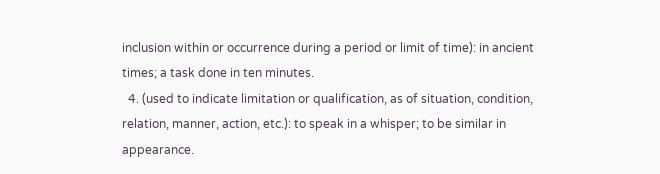inclusion within or occurrence during a period or limit of time): in ancient times; a task done in ten minutes.
  4. (used to indicate limitation or qualification, as of situation, condition, relation, manner, action, etc.): to speak in a whisper; to be similar in appearance.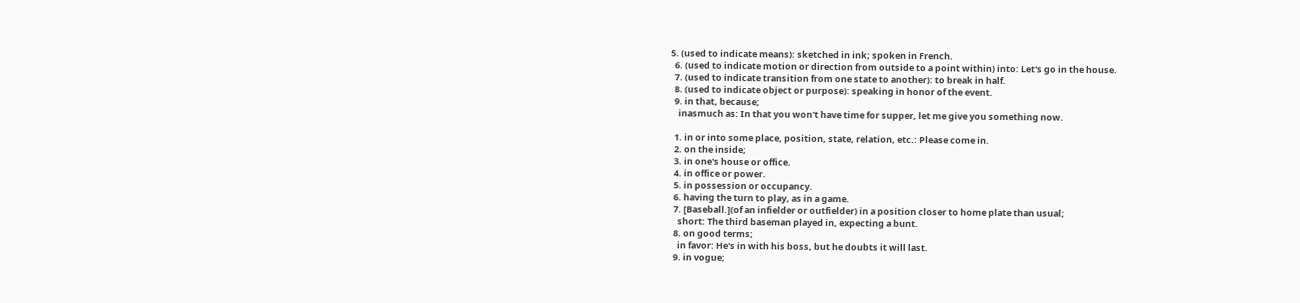5. (used to indicate means): sketched in ink; spoken in French.
  6. (used to indicate motion or direction from outside to a point within) into: Let's go in the house.
  7. (used to indicate transition from one state to another): to break in half.
  8. (used to indicate object or purpose): speaking in honor of the event.
  9. in that, because;
    inasmuch as: In that you won't have time for supper, let me give you something now.

  1. in or into some place, position, state, relation, etc.: Please come in.
  2. on the inside;
  3. in one's house or office.
  4. in office or power.
  5. in possession or occupancy.
  6. having the turn to play, as in a game.
  7. [Baseball.](of an infielder or outfielder) in a position closer to home plate than usual;
    short: The third baseman played in, expecting a bunt.
  8. on good terms;
    in favor: He's in with his boss, but he doubts it will last.
  9. in vogue;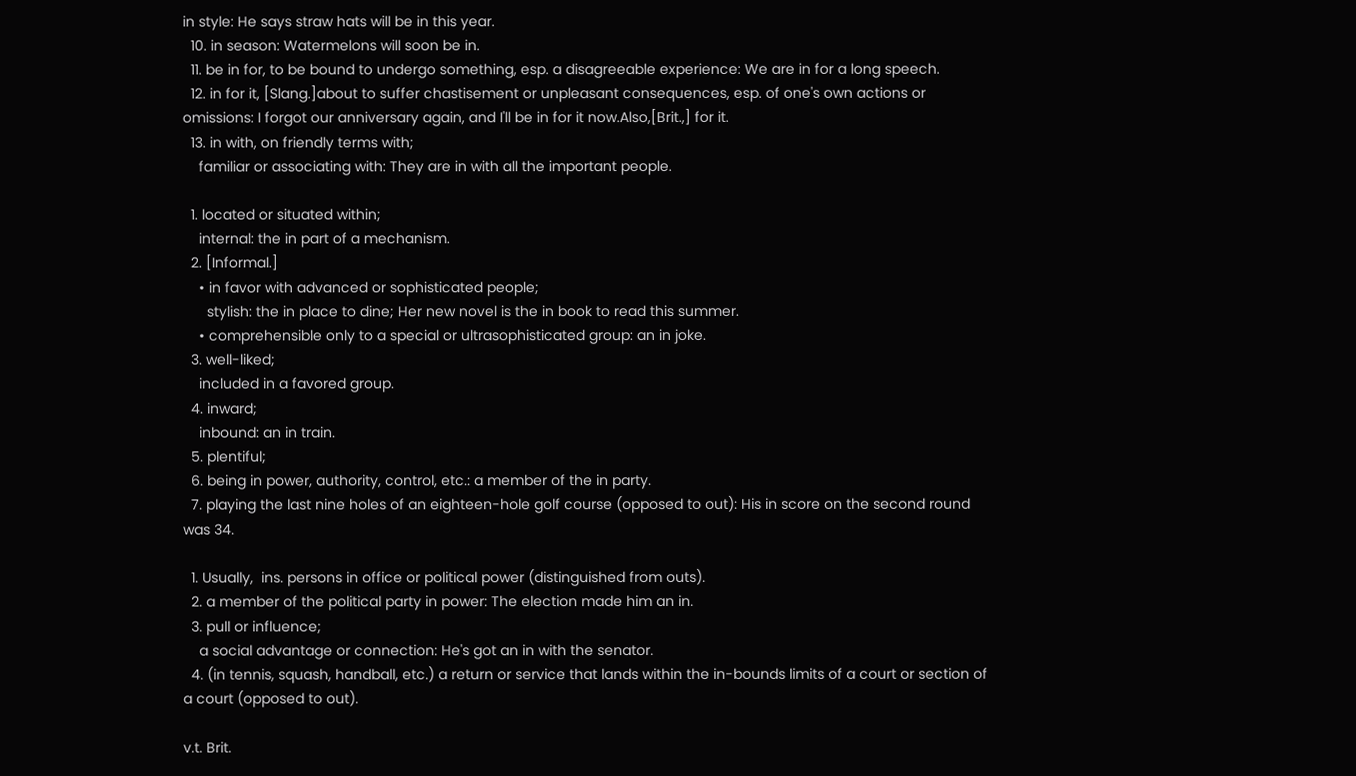in style: He says straw hats will be in this year.
  10. in season: Watermelons will soon be in.
  11. be in for, to be bound to undergo something, esp. a disagreeable experience: We are in for a long speech.
  12. in for it, [Slang.]about to suffer chastisement or unpleasant consequences, esp. of one's own actions or omissions: I forgot our anniversary again, and I'll be in for it now.Also,[Brit.,] for it.
  13. in with, on friendly terms with;
    familiar or associating with: They are in with all the important people.

  1. located or situated within;
    internal: the in part of a mechanism.
  2. [Informal.]
    • in favor with advanced or sophisticated people;
      stylish: the in place to dine; Her new novel is the in book to read this summer.
    • comprehensible only to a special or ultrasophisticated group: an in joke.
  3. well-liked;
    included in a favored group.
  4. inward;
    inbound: an in train.
  5. plentiful;
  6. being in power, authority, control, etc.: a member of the in party.
  7. playing the last nine holes of an eighteen-hole golf course (opposed to out): His in score on the second round was 34.

  1. Usually,  ins. persons in office or political power (distinguished from outs).
  2. a member of the political party in power: The election made him an in.
  3. pull or influence;
    a social advantage or connection: He's got an in with the senator.
  4. (in tennis, squash, handball, etc.) a return or service that lands within the in-bounds limits of a court or section of a court (opposed to out).

v.t. Brit.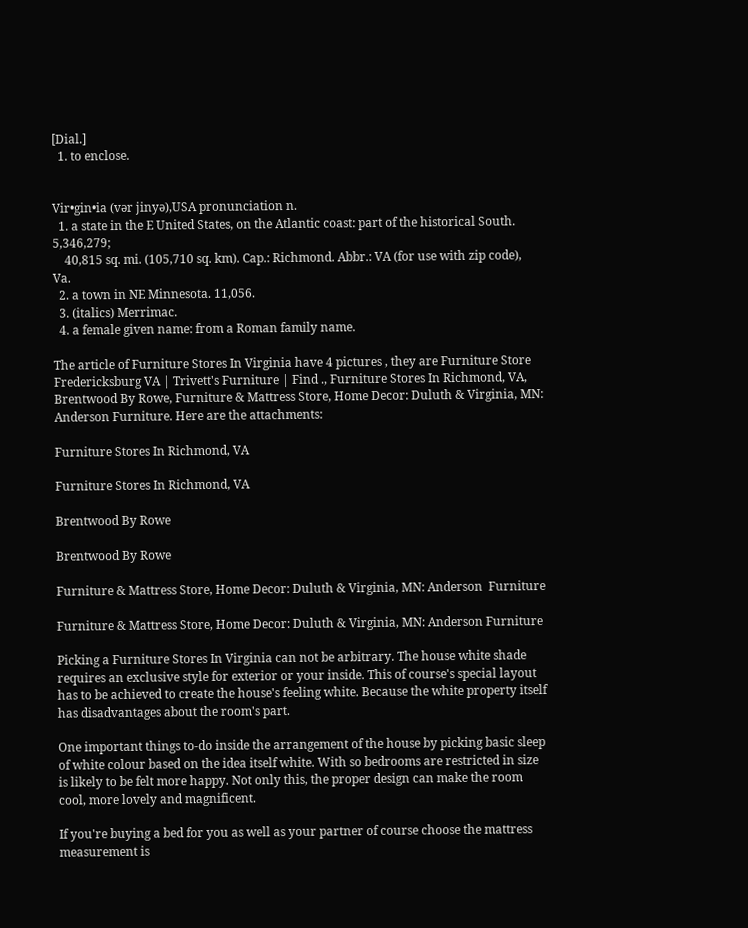[Dial.]
  1. to enclose.


Vir•gin•ia (vər jinyə),USA pronunciation n.
  1. a state in the E United States, on the Atlantic coast: part of the historical South. 5,346,279;
    40,815 sq. mi. (105,710 sq. km). Cap.: Richmond. Abbr.: VA (for use with zip code), Va.
  2. a town in NE Minnesota. 11,056.
  3. (italics) Merrimac.
  4. a female given name: from a Roman family name.

The article of Furniture Stores In Virginia have 4 pictures , they are Furniture Store Fredericksburg VA | Trivett's Furniture | Find ., Furniture Stores In Richmond, VA, Brentwood By Rowe, Furniture & Mattress Store, Home Decor: Duluth & Virginia, MN: Anderson Furniture. Here are the attachments:

Furniture Stores In Richmond, VA

Furniture Stores In Richmond, VA

Brentwood By Rowe

Brentwood By Rowe

Furniture & Mattress Store, Home Decor: Duluth & Virginia, MN: Anderson  Furniture

Furniture & Mattress Store, Home Decor: Duluth & Virginia, MN: Anderson Furniture

Picking a Furniture Stores In Virginia can not be arbitrary. The house white shade requires an exclusive style for exterior or your inside. This of course's special layout has to be achieved to create the house's feeling white. Because the white property itself has disadvantages about the room's part.

One important things to-do inside the arrangement of the house by picking basic sleep of white colour based on the idea itself white. With so bedrooms are restricted in size is likely to be felt more happy. Not only this, the proper design can make the room cool, more lovely and magnificent.

If you're buying a bed for you as well as your partner of course choose the mattress measurement is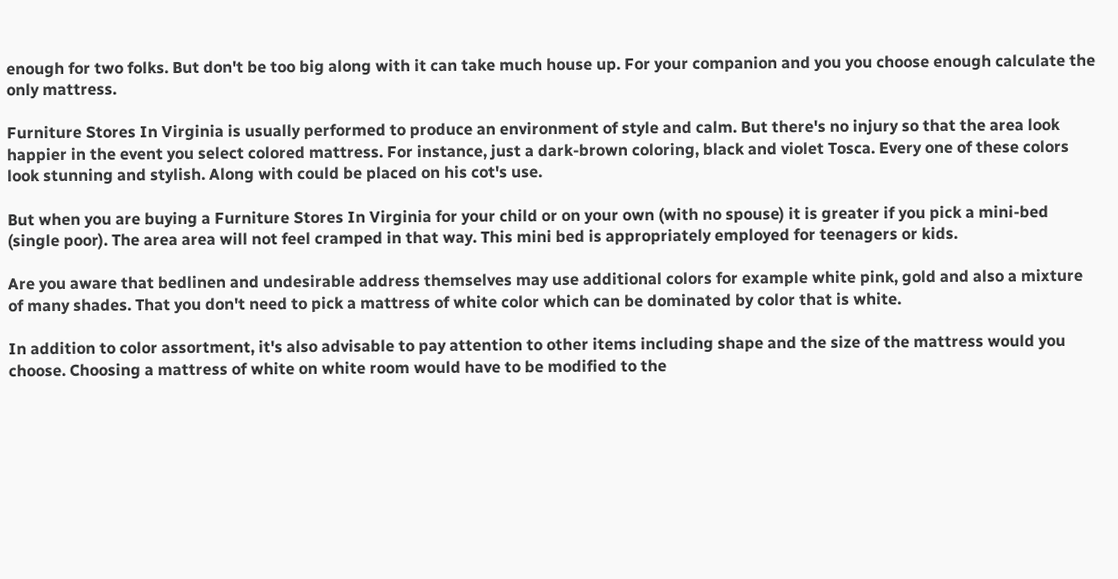enough for two folks. But don't be too big along with it can take much house up. For your companion and you you choose enough calculate the only mattress.

Furniture Stores In Virginia is usually performed to produce an environment of style and calm. But there's no injury so that the area look happier in the event you select colored mattress. For instance, just a dark-brown coloring, black and violet Tosca. Every one of these colors look stunning and stylish. Along with could be placed on his cot's use.

But when you are buying a Furniture Stores In Virginia for your child or on your own (with no spouse) it is greater if you pick a mini-bed (single poor). The area area will not feel cramped in that way. This mini bed is appropriately employed for teenagers or kids.

Are you aware that bedlinen and undesirable address themselves may use additional colors for example white pink, gold and also a mixture of many shades. That you don't need to pick a mattress of white color which can be dominated by color that is white.

In addition to color assortment, it's also advisable to pay attention to other items including shape and the size of the mattress would you choose. Choosing a mattress of white on white room would have to be modified to the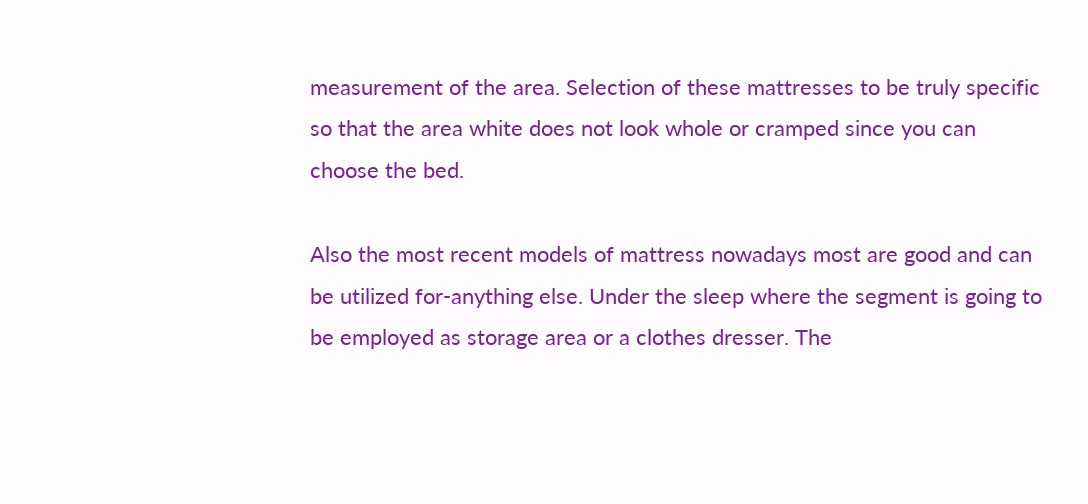measurement of the area. Selection of these mattresses to be truly specific so that the area white does not look whole or cramped since you can choose the bed.

Also the most recent models of mattress nowadays most are good and can be utilized for-anything else. Under the sleep where the segment is going to be employed as storage area or a clothes dresser. The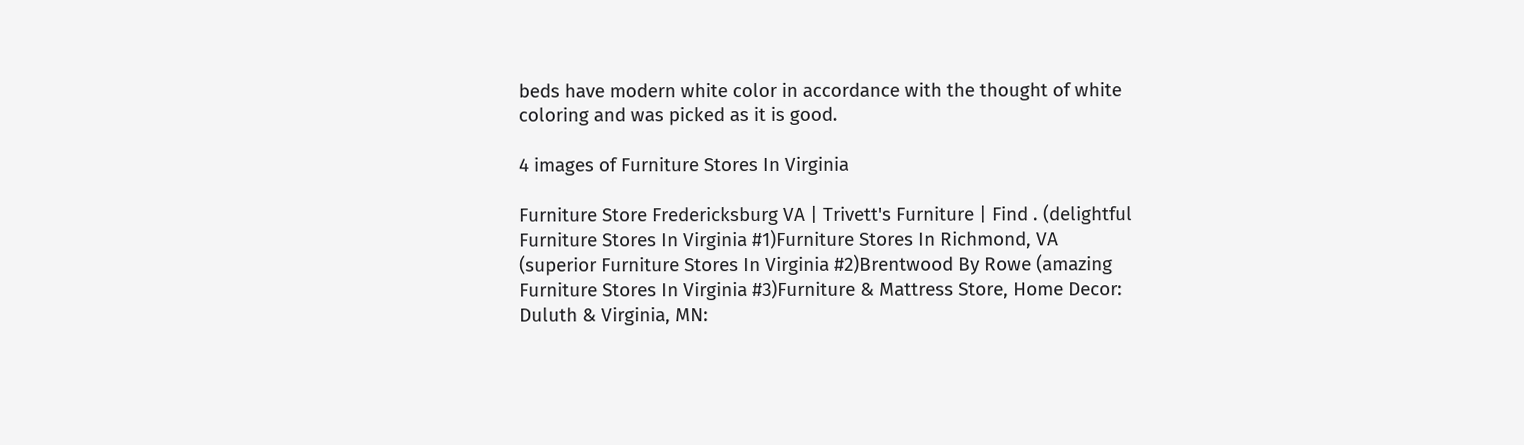beds have modern white color in accordance with the thought of white coloring and was picked as it is good.

4 images of Furniture Stores In Virginia

Furniture Store Fredericksburg VA | Trivett's Furniture | Find . (delightful Furniture Stores In Virginia #1)Furniture Stores In Richmond, VA (superior Furniture Stores In Virginia #2)Brentwood By Rowe (amazing Furniture Stores In Virginia #3)Furniture & Mattress Store, Home Decor: Duluth & Virginia, MN: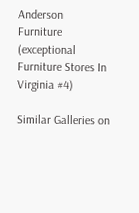Anderson  Furniture (exceptional Furniture Stores In Virginia #4)

Similar Galleries on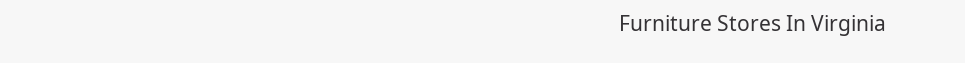Furniture Stores In Virginia